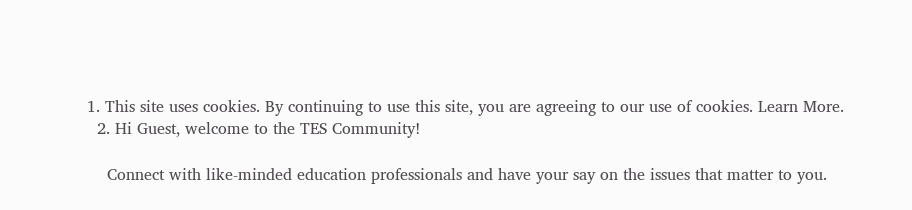1. This site uses cookies. By continuing to use this site, you are agreeing to our use of cookies. Learn More.
  2. Hi Guest, welcome to the TES Community!

    Connect with like-minded education professionals and have your say on the issues that matter to you.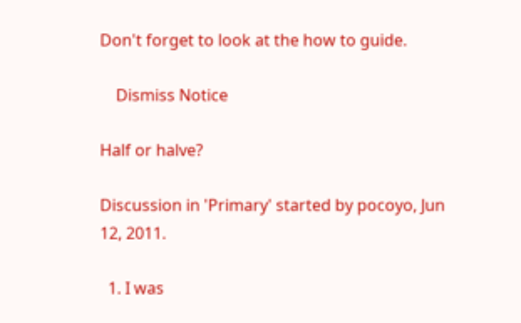Don't forget to look at the how to guide.

    Dismiss Notice

Half or halve?

Discussion in 'Primary' started by pocoyo, Jun 12, 2011.

  1. I was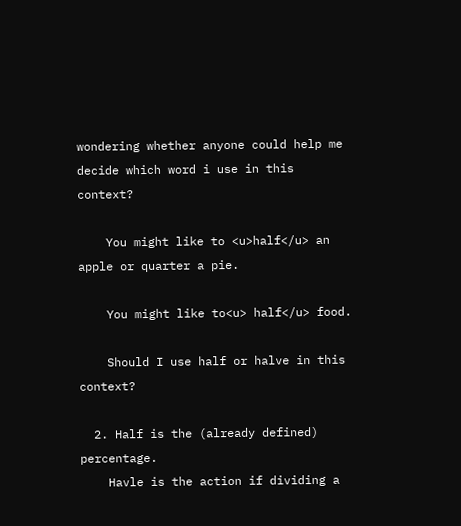wondering whether anyone could help me decide which word i use in this context?

    You might like to <u>half</u> an apple or quarter a pie.

    You might like to<u> half</u> food.

    Should I use half or halve in this context?

  2. Half is the (already defined) percentage.
    Havle is the action if dividing a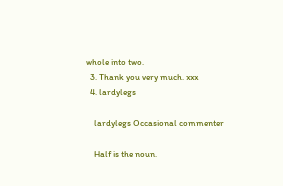whole into two.
  3. Thank you very much. xxx
  4. lardylegs

    lardylegs Occasional commenter

    Half is the noun.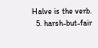Halve is the verb.
  5. harsh-but-fair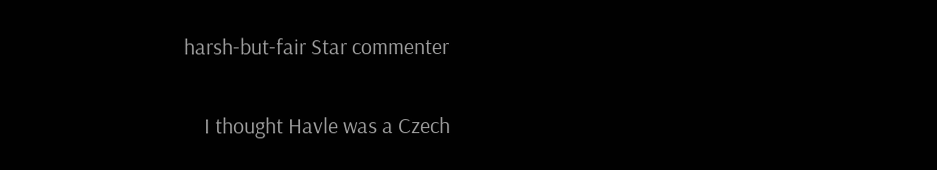harsh-but-fair Star commenter

    I thought Havle was a Czech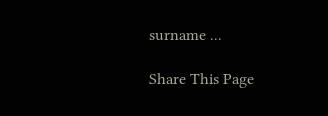surname ...

Share This Page